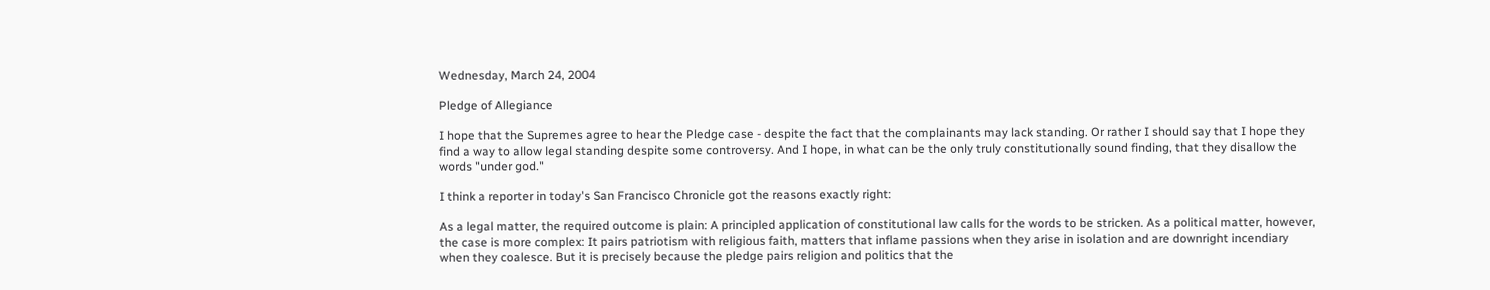Wednesday, March 24, 2004

Pledge of Allegiance

I hope that the Supremes agree to hear the Pledge case - despite the fact that the complainants may lack standing. Or rather I should say that I hope they find a way to allow legal standing despite some controversy. And I hope, in what can be the only truly constitutionally sound finding, that they disallow the words "under god."

I think a reporter in today's San Francisco Chronicle got the reasons exactly right:

As a legal matter, the required outcome is plain: A principled application of constitutional law calls for the words to be stricken. As a political matter, however, the case is more complex: It pairs patriotism with religious faith, matters that inflame passions when they arise in isolation and are downright incendiary when they coalesce. But it is precisely because the pledge pairs religion and politics that the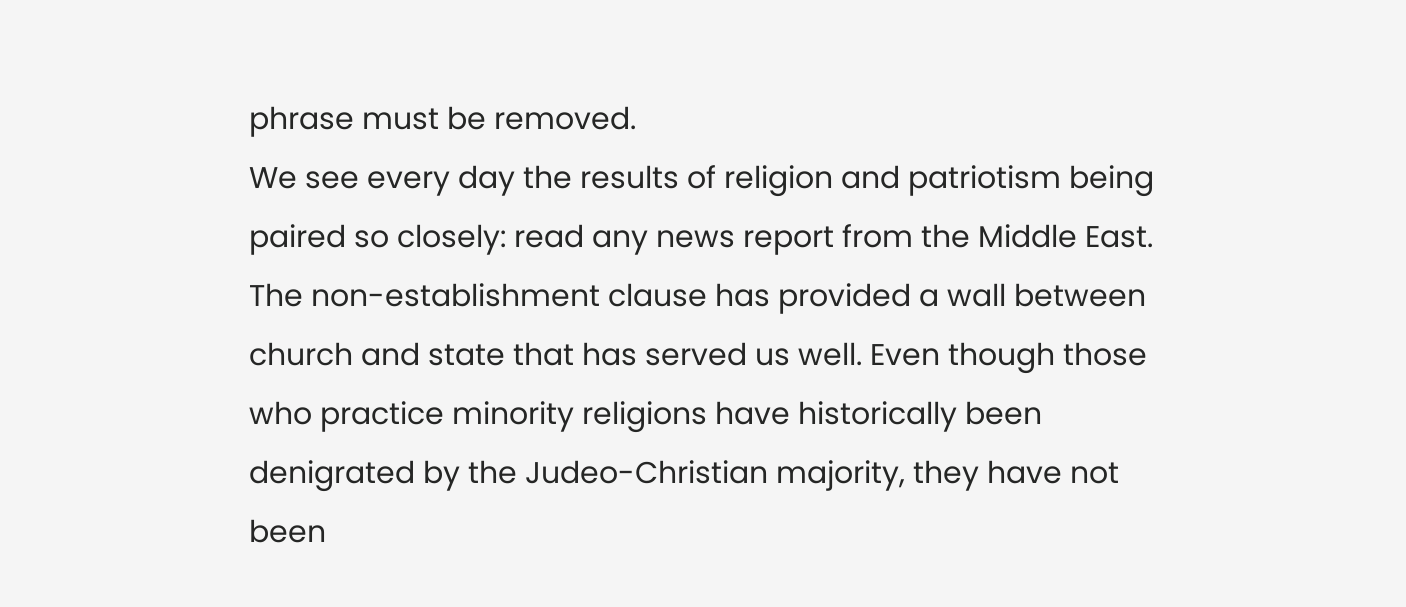phrase must be removed.
We see every day the results of religion and patriotism being paired so closely: read any news report from the Middle East. The non-establishment clause has provided a wall between church and state that has served us well. Even though those who practice minority religions have historically been denigrated by the Judeo-Christian majority, they have not been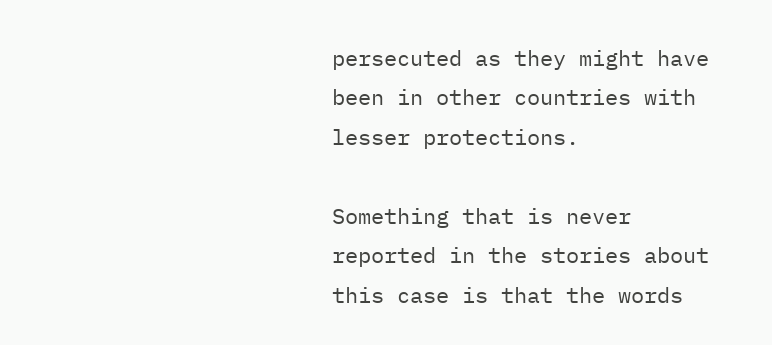persecuted as they might have been in other countries with lesser protections.

Something that is never reported in the stories about this case is that the words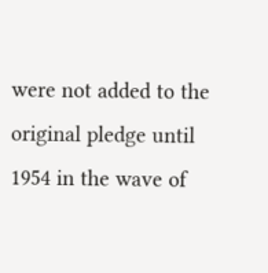were not added to the original pledge until 1954 in the wave of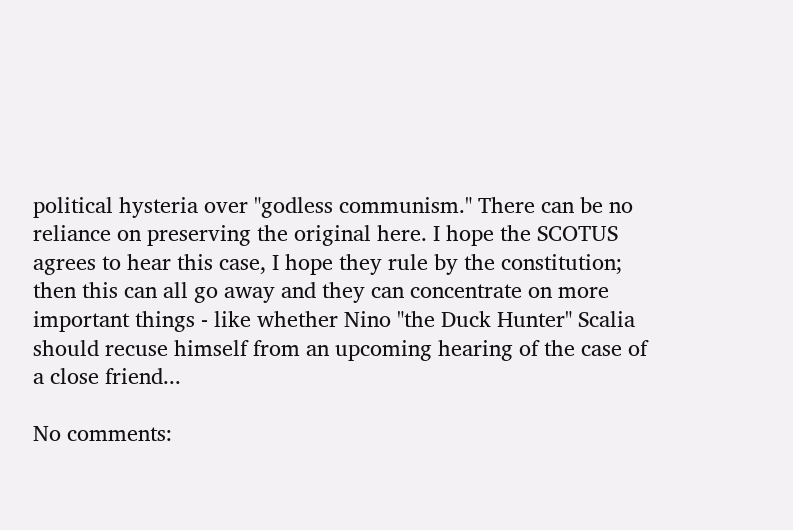political hysteria over "godless communism." There can be no reliance on preserving the original here. I hope the SCOTUS agrees to hear this case, I hope they rule by the constitution; then this can all go away and they can concentrate on more important things - like whether Nino "the Duck Hunter" Scalia should recuse himself from an upcoming hearing of the case of a close friend...

No comments: